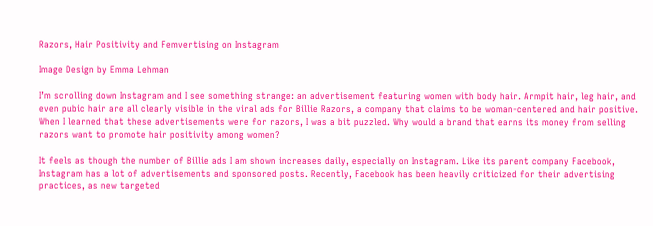Razors, Hair Positivity and Femvertising on Instagram

Image Design by Emma Lehman

I’m scrolling down Instagram and I see something strange: an advertisement featuring women with body hair. Armpit hair, leg hair, and even pubic hair are all clearly visible in the viral ads for Billie Razors, a company that claims to be woman-centered and hair positive. When I learned that these advertisements were for razors, I was a bit puzzled. Why would a brand that earns its money from selling razors want to promote hair positivity among women?

It feels as though the number of Billie ads I am shown increases daily, especially on Instagram. Like its parent company Facebook, Instagram has a lot of advertisements and sponsored posts. Recently, Facebook has been heavily criticized for their advertising practices, as new targeted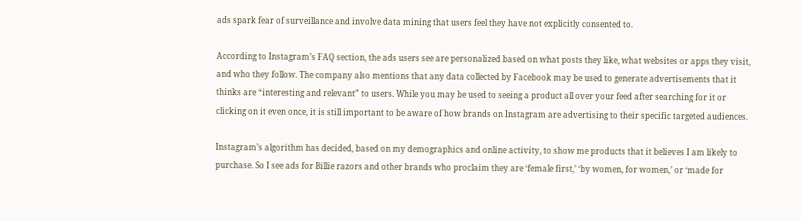ads spark fear of surveillance and involve data mining that users feel they have not explicitly consented to.

According to Instagram’s FAQ section, the ads users see are personalized based on what posts they like, what websites or apps they visit, and who they follow. The company also mentions that any data collected by Facebook may be used to generate advertisements that it thinks are “interesting and relevant” to users. While you may be used to seeing a product all over your feed after searching for it or clicking on it even once, it is still important to be aware of how brands on Instagram are advertising to their specific targeted audiences.

Instagram’s algorithm has decided, based on my demographics and online activity, to show me products that it believes I am likely to purchase. So I see ads for Billie razors and other brands who proclaim they are ‘female first,’ ‘by women, for women,’ or ‘made for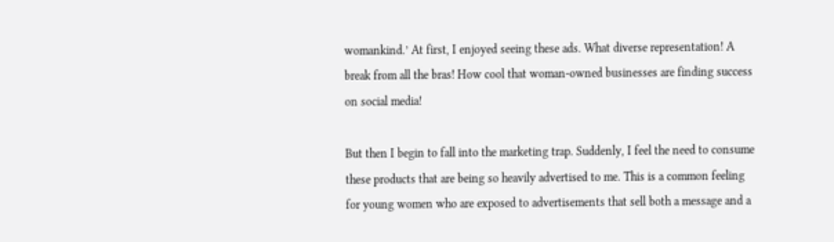womankind.’ At first, I enjoyed seeing these ads. What diverse representation! A break from all the bras! How cool that woman-owned businesses are finding success on social media!

But then I begin to fall into the marketing trap. Suddenly, I feel the need to consume these products that are being so heavily advertised to me. This is a common feeling for young women who are exposed to advertisements that sell both a message and a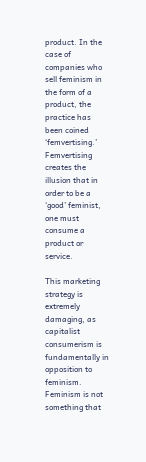product. In the case of companies who sell feminism in the form of a product, the practice has been coined ‘femvertising.’ Femvertising creates the illusion that in order to be a ‘good’ feminist, one must consume a product or service.

This marketing strategy is extremely damaging, as capitalist consumerism is fundamentally in opposition to feminism. Feminism is not something that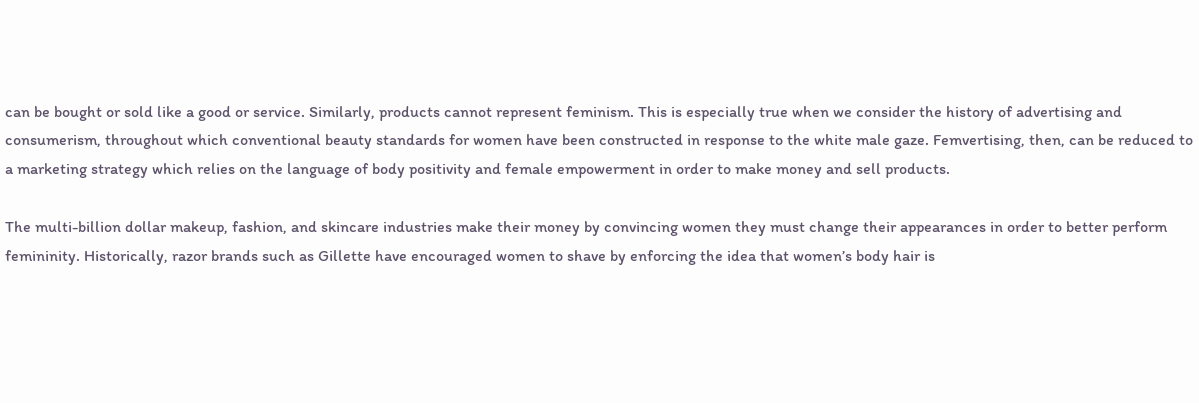can be bought or sold like a good or service. Similarly, products cannot represent feminism. This is especially true when we consider the history of advertising and consumerism, throughout which conventional beauty standards for women have been constructed in response to the white male gaze. Femvertising, then, can be reduced to a marketing strategy which relies on the language of body positivity and female empowerment in order to make money and sell products.

The multi-billion dollar makeup, fashion, and skincare industries make their money by convincing women they must change their appearances in order to better perform femininity. Historically, razor brands such as Gillette have encouraged women to shave by enforcing the idea that women’s body hair is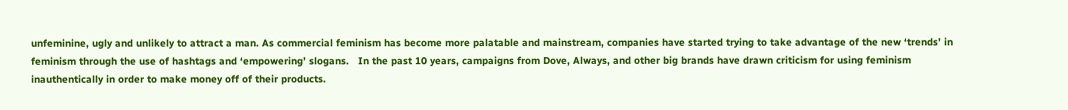unfeminine, ugly and unlikely to attract a man. As commercial feminism has become more palatable and mainstream, companies have started trying to take advantage of the new ‘trends’ in feminism through the use of hashtags and ‘empowering’ slogans.   In the past 10 years, campaigns from Dove, Always, and other big brands have drawn criticism for using feminism inauthentically in order to make money off of their products.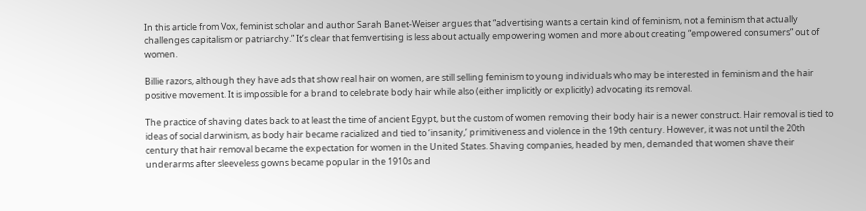In this article from Vox, feminist scholar and author Sarah Banet-Weiser argues that “advertising wants a certain kind of feminism, not a feminism that actually challenges capitalism or patriarchy.” It’s clear that femvertising is less about actually empowering women and more about creating “empowered consumers” out of women.

Billie razors, although they have ads that show real hair on women, are still selling feminism to young individuals who may be interested in feminism and the hair positive movement. It is impossible for a brand to celebrate body hair while also (either implicitly or explicitly) advocating its removal.

The practice of shaving dates back to at least the time of ancient Egypt, but the custom of women removing their body hair is a newer construct. Hair removal is tied to ideas of social darwinism, as body hair became racialized and tied to ‘insanity,’ primitiveness and violence in the 19th century. However, it was not until the 20th century that hair removal became the expectation for women in the United States. Shaving companies, headed by men, demanded that women shave their underarms after sleeveless gowns became popular in the 1910s and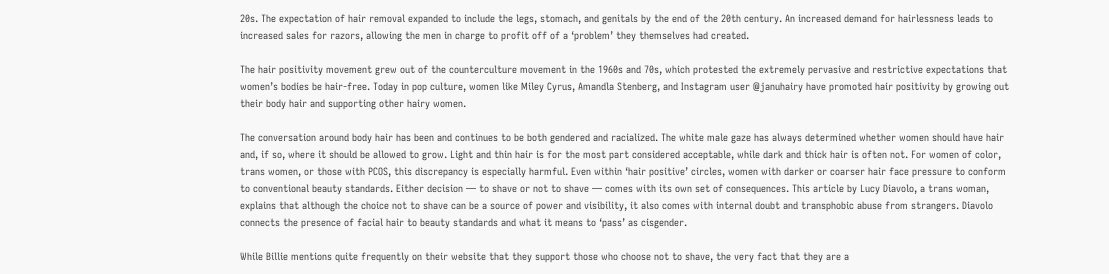20s. The expectation of hair removal expanded to include the legs, stomach, and genitals by the end of the 20th century. An increased demand for hairlessness leads to increased sales for razors, allowing the men in charge to profit off of a ‘problem’ they themselves had created.

The hair positivity movement grew out of the counterculture movement in the 1960s and 70s, which protested the extremely pervasive and restrictive expectations that women’s bodies be hair-free. Today in pop culture, women like Miley Cyrus, Amandla Stenberg, and Instagram user @januhairy have promoted hair positivity by growing out their body hair and supporting other hairy women.

The conversation around body hair has been and continues to be both gendered and racialized. The white male gaze has always determined whether women should have hair and, if so, where it should be allowed to grow. Light and thin hair is for the most part considered acceptable, while dark and thick hair is often not. For women of color, trans women, or those with PCOS, this discrepancy is especially harmful. Even within ‘hair positive’ circles, women with darker or coarser hair face pressure to conform to conventional beauty standards. Either decision — to shave or not to shave — comes with its own set of consequences. This article by Lucy Diavolo, a trans woman, explains that although the choice not to shave can be a source of power and visibility, it also comes with internal doubt and transphobic abuse from strangers. Diavolo connects the presence of facial hair to beauty standards and what it means to ‘pass’ as cisgender.

While Billie mentions quite frequently on their website that they support those who choose not to shave, the very fact that they are a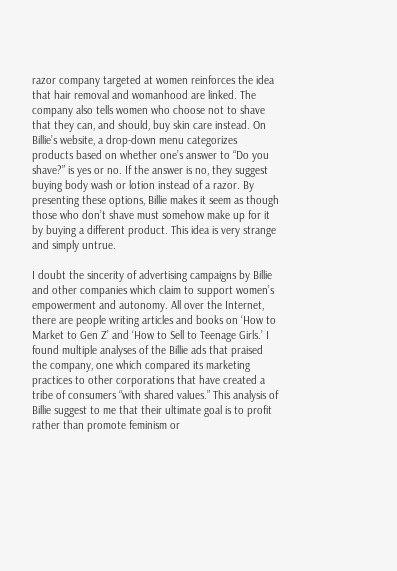razor company targeted at women reinforces the idea that hair removal and womanhood are linked. The company also tells women who choose not to shave that they can, and should, buy skin care instead. On Billie’s website, a drop-down menu categorizes products based on whether one’s answer to “Do you shave?” is yes or no. If the answer is no, they suggest buying body wash or lotion instead of a razor. By presenting these options, Billie makes it seem as though those who don’t shave must somehow make up for it by buying a different product. This idea is very strange and simply untrue.

I doubt the sincerity of advertising campaigns by Billie and other companies which claim to support women’s empowerment and autonomy. All over the Internet, there are people writing articles and books on ‘How to Market to Gen Z’ and ‘How to Sell to Teenage Girls.’ I found multiple analyses of the Billie ads that praised the company, one which compared its marketing practices to other corporations that have created a tribe of consumers “with shared values.” This analysis of Billie suggest to me that their ultimate goal is to profit rather than promote feminism or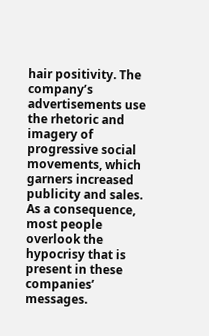hair positivity. The company’s advertisements use the rhetoric and imagery of progressive social movements, which garners increased publicity and sales. As a consequence, most people overlook the hypocrisy that is present in these companies’ messages.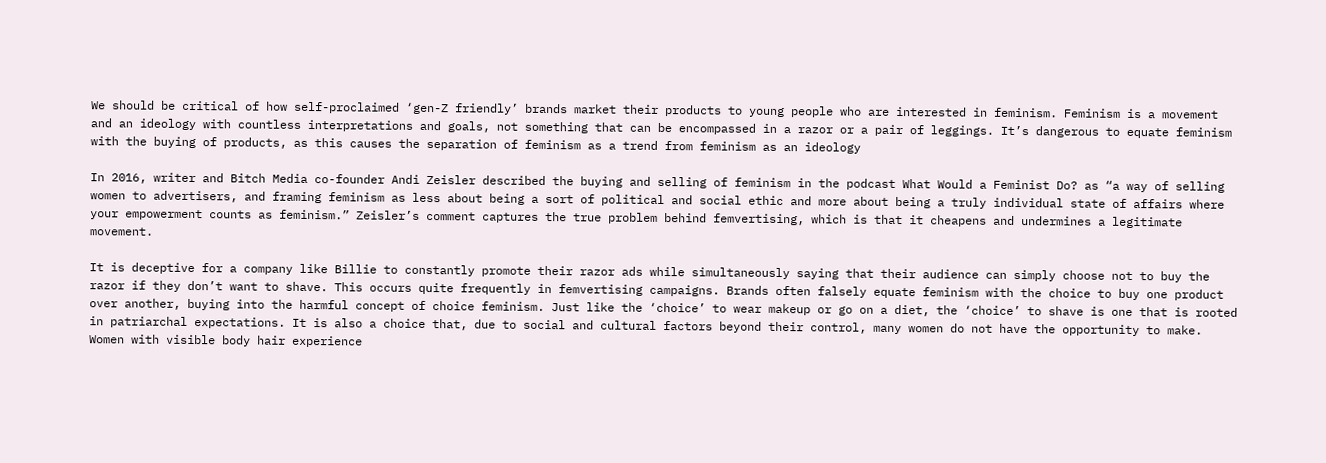We should be critical of how self-proclaimed ‘gen-Z friendly’ brands market their products to young people who are interested in feminism. Feminism is a movement and an ideology with countless interpretations and goals, not something that can be encompassed in a razor or a pair of leggings. It’s dangerous to equate feminism with the buying of products, as this causes the separation of feminism as a trend from feminism as an ideology

In 2016, writer and Bitch Media co-founder Andi Zeisler described the buying and selling of feminism in the podcast What Would a Feminist Do? as “a way of selling women to advertisers, and framing feminism as less about being a sort of political and social ethic and more about being a truly individual state of affairs where your empowerment counts as feminism.” Zeisler’s comment captures the true problem behind femvertising, which is that it cheapens and undermines a legitimate movement.

It is deceptive for a company like Billie to constantly promote their razor ads while simultaneously saying that their audience can simply choose not to buy the razor if they don’t want to shave. This occurs quite frequently in femvertising campaigns. Brands often falsely equate feminism with the choice to buy one product over another, buying into the harmful concept of choice feminism. Just like the ‘choice’ to wear makeup or go on a diet, the ‘choice’ to shave is one that is rooted in patriarchal expectations. It is also a choice that, due to social and cultural factors beyond their control, many women do not have the opportunity to make. Women with visible body hair experience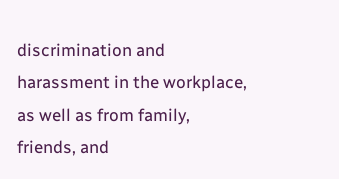discrimination and harassment in the workplace, as well as from family, friends, and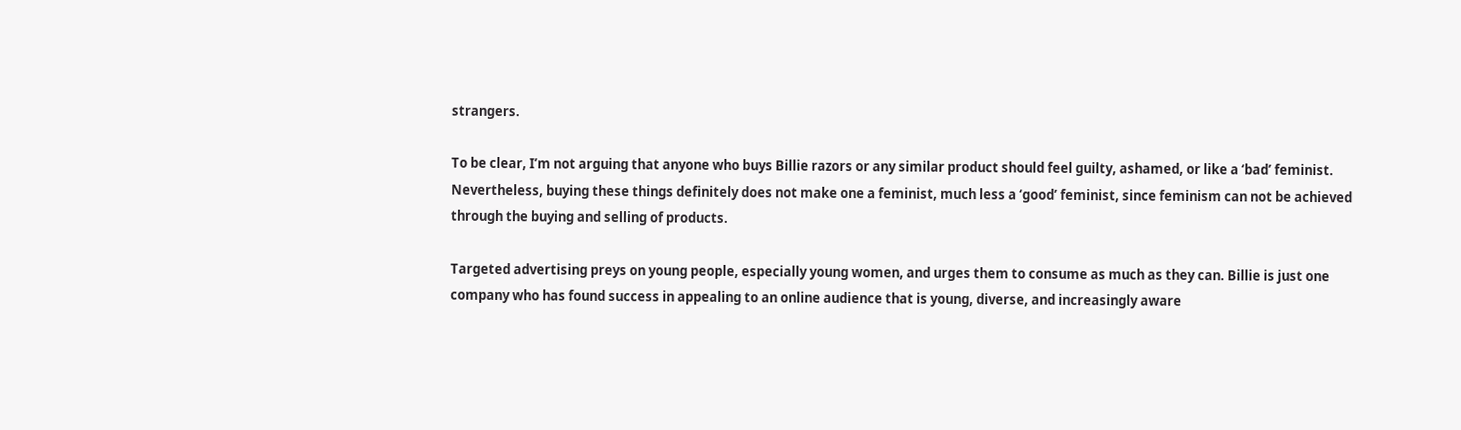strangers.

To be clear, I’m not arguing that anyone who buys Billie razors or any similar product should feel guilty, ashamed, or like a ‘bad’ feminist. Nevertheless, buying these things definitely does not make one a feminist, much less a ‘good’ feminist, since feminism can not be achieved through the buying and selling of products.

Targeted advertising preys on young people, especially young women, and urges them to consume as much as they can. Billie is just one company who has found success in appealing to an online audience that is young, diverse, and increasingly aware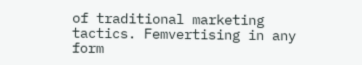of traditional marketing tactics. Femvertising in any form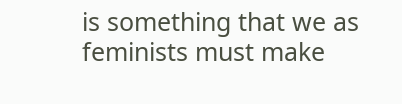is something that we as feminists must make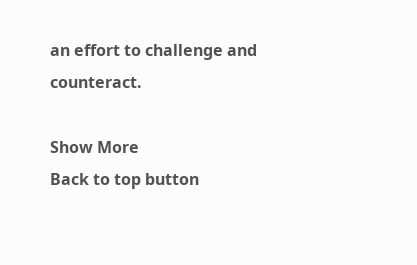an effort to challenge and counteract.

Show More
Back to top button